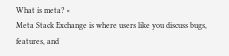What is meta? ×
Meta Stack Exchange is where users like you discuss bugs, features, and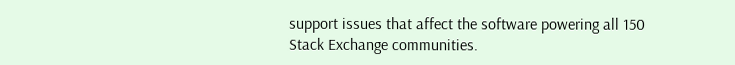support issues that affect the software powering all 150 Stack Exchange communities.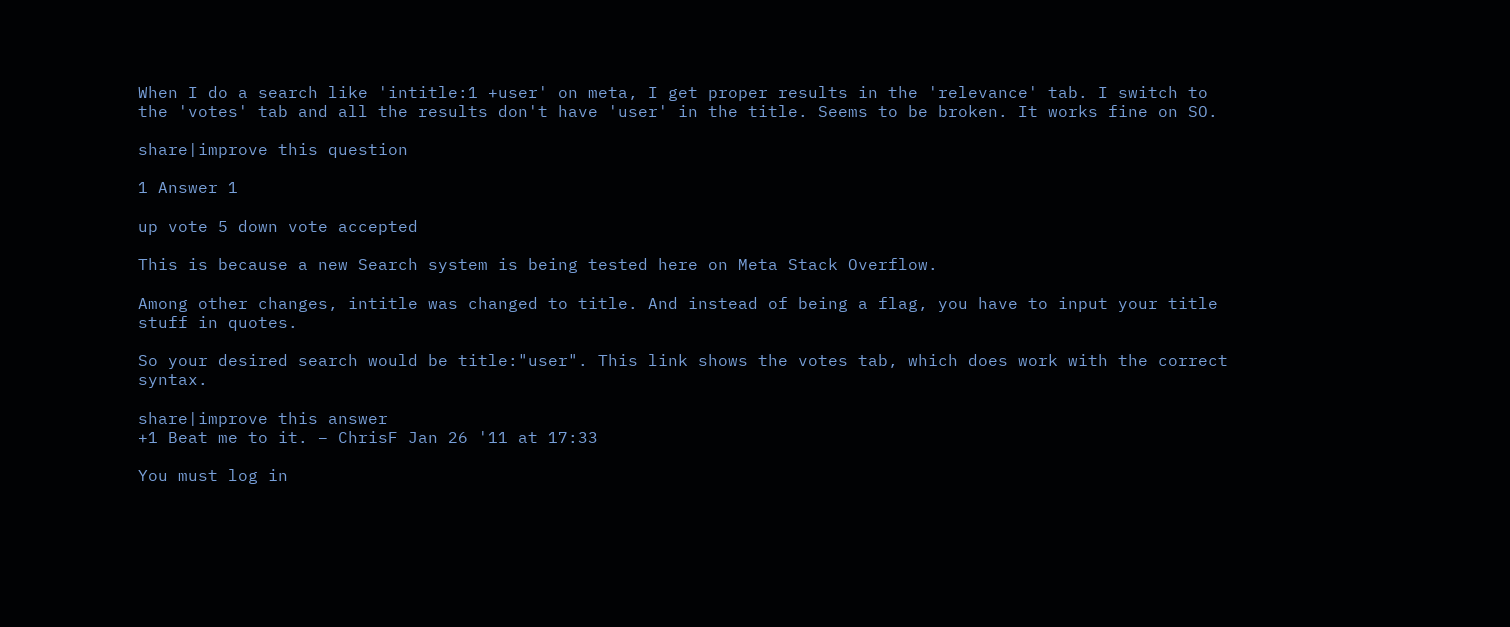When I do a search like 'intitle:1 +user' on meta, I get proper results in the 'relevance' tab. I switch to the 'votes' tab and all the results don't have 'user' in the title. Seems to be broken. It works fine on SO.

share|improve this question

1 Answer 1

up vote 5 down vote accepted

This is because a new Search system is being tested here on Meta Stack Overflow.

Among other changes, intitle was changed to title. And instead of being a flag, you have to input your title stuff in quotes.

So your desired search would be title:"user". This link shows the votes tab, which does work with the correct syntax.

share|improve this answer
+1 Beat me to it. – ChrisF Jan 26 '11 at 17:33

You must log in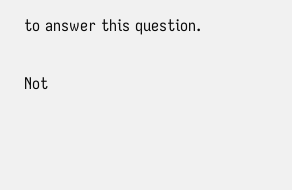to answer this question.

Not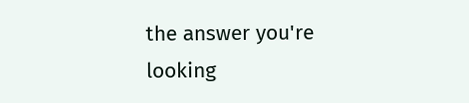the answer you're looking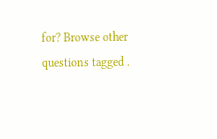for? Browse other questions tagged .